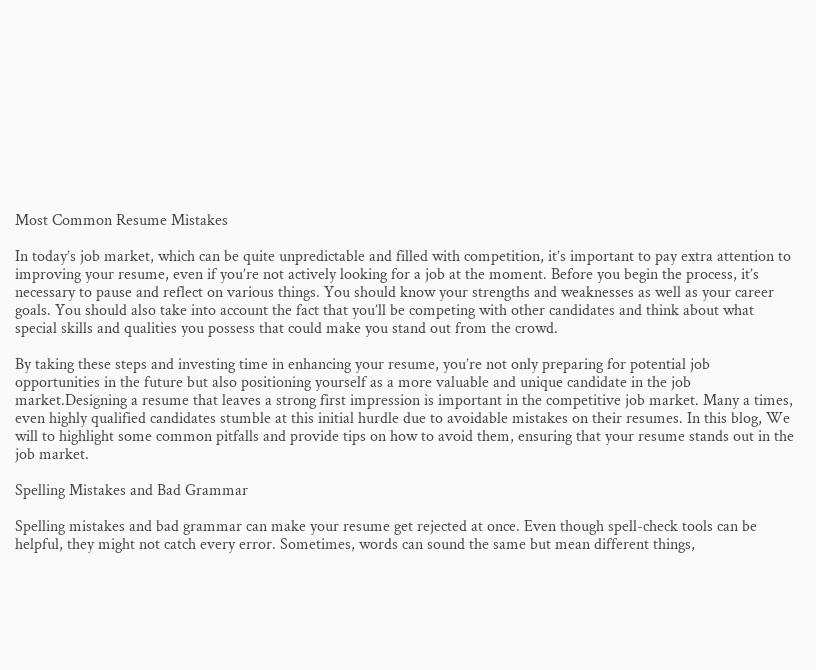Most Common Resume Mistakes

In today’s job market, which can be quite unpredictable and filled with competition, it’s important to pay extra attention to improving your resume, even if you’re not actively looking for a job at the moment. Before you begin the process, it’s necessary to pause and reflect on various things. You should know your strengths and weaknesses as well as your career goals. You should also take into account the fact that you’ll be competing with other candidates and think about what special skills and qualities you possess that could make you stand out from the crowd.

By taking these steps and investing time in enhancing your resume, you’re not only preparing for potential job opportunities in the future but also positioning yourself as a more valuable and unique candidate in the job market.Designing a resume that leaves a strong first impression is important in the competitive job market. Many a times, even highly qualified candidates stumble at this initial hurdle due to avoidable mistakes on their resumes. In this blog, We will to highlight some common pitfalls and provide tips on how to avoid them, ensuring that your resume stands out in the job market.

Spelling Mistakes and Bad Grammar

Spelling mistakes and bad grammar can make your resume get rejected at once. Even though spell-check tools can be helpful, they might not catch every error. Sometimes, words can sound the same but mean different things,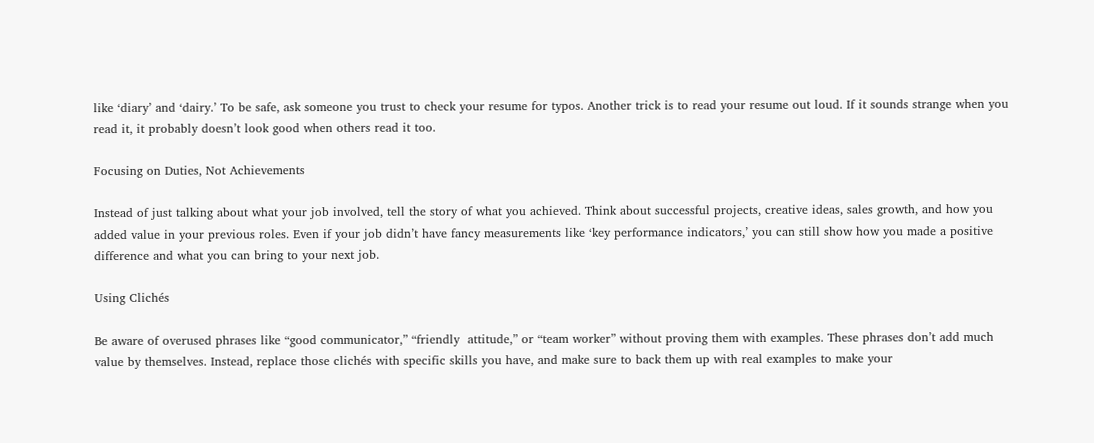like ‘diary’ and ‘dairy.’ To be safe, ask someone you trust to check your resume for typos. Another trick is to read your resume out loud. If it sounds strange when you read it, it probably doesn’t look good when others read it too.

Focusing on Duties, Not Achievements

Instead of just talking about what your job involved, tell the story of what you achieved. Think about successful projects, creative ideas, sales growth, and how you added value in your previous roles. Even if your job didn’t have fancy measurements like ‘key performance indicators,’ you can still show how you made a positive difference and what you can bring to your next job.

Using Clichés

Be aware of overused phrases like “good communicator,” “friendly  attitude,” or “team worker” without proving them with examples. These phrases don’t add much value by themselves. Instead, replace those clichés with specific skills you have, and make sure to back them up with real examples to make your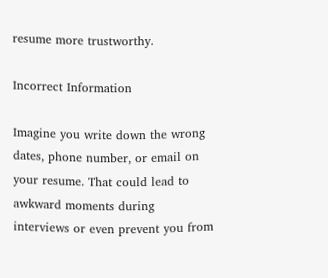resume more trustworthy.

Incorrect Information

Imagine you write down the wrong dates, phone number, or email on your resume. That could lead to awkward moments during interviews or even prevent you from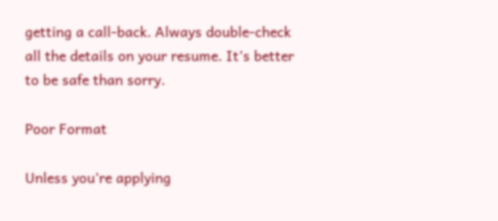getting a call-back. Always double-check all the details on your resume. It’s better to be safe than sorry.

Poor Format

Unless you’re applying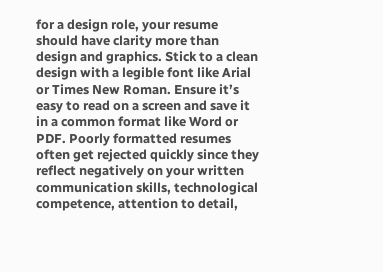for a design role, your resume should have clarity more than design and graphics. Stick to a clean design with a legible font like Arial or Times New Roman. Ensure it’s easy to read on a screen and save it in a common format like Word or PDF. Poorly formatted resumes often get rejected quickly since they reflect negatively on your written communication skills, technological competence, attention to detail,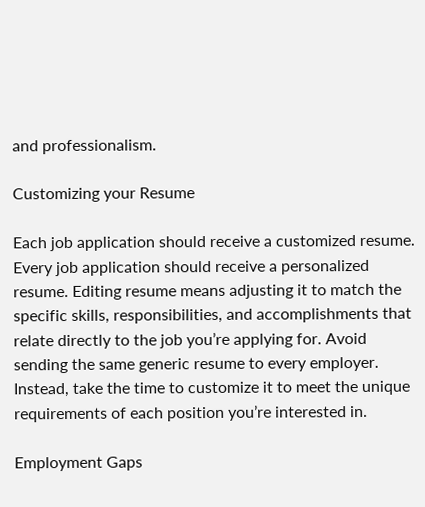and professionalism.

Customizing your Resume

Each job application should receive a customized resume. Every job application should receive a personalized resume. Editing resume means adjusting it to match the specific skills, responsibilities, and accomplishments that relate directly to the job you’re applying for. Avoid sending the same generic resume to every employer. Instead, take the time to customize it to meet the unique requirements of each position you’re interested in.

Employment Gaps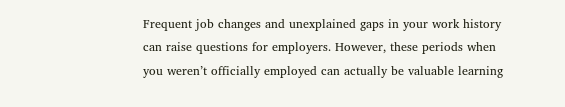Frequent job changes and unexplained gaps in your work history can raise questions for employers. However, these periods when you weren’t officially employed can actually be valuable learning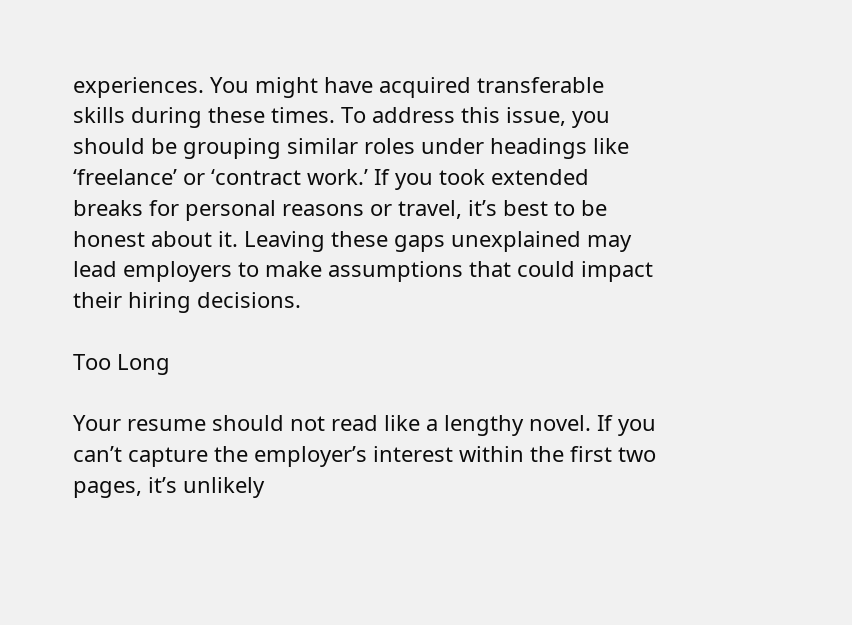experiences. You might have acquired transferable skills during these times. To address this issue, you should be grouping similar roles under headings like ‘freelance’ or ‘contract work.’ If you took extended breaks for personal reasons or travel, it’s best to be honest about it. Leaving these gaps unexplained may lead employers to make assumptions that could impact their hiring decisions.

Too Long

Your resume should not read like a lengthy novel. If you can’t capture the employer’s interest within the first two pages, it’s unlikely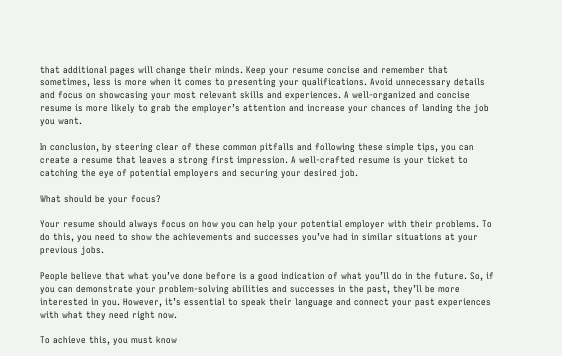that additional pages will change their minds. Keep your resume concise and remember that sometimes, less is more when it comes to presenting your qualifications. Avoid unnecessary details and focus on showcasing your most relevant skills and experiences. A well-organized and concise resume is more likely to grab the employer’s attention and increase your chances of landing the job you want.

In conclusion, by steering clear of these common pitfalls and following these simple tips, you can create a resume that leaves a strong first impression. A well-crafted resume is your ticket to catching the eye of potential employers and securing your desired job.

What should be your focus?

Your resume should always focus on how you can help your potential employer with their problems. To do this, you need to show the achievements and successes you’ve had in similar situations at your previous jobs.

People believe that what you’ve done before is a good indication of what you’ll do in the future. So, if you can demonstrate your problem-solving abilities and successes in the past, they’ll be more interested in you. However, it’s essential to speak their language and connect your past experiences with what they need right now.

To achieve this, you must know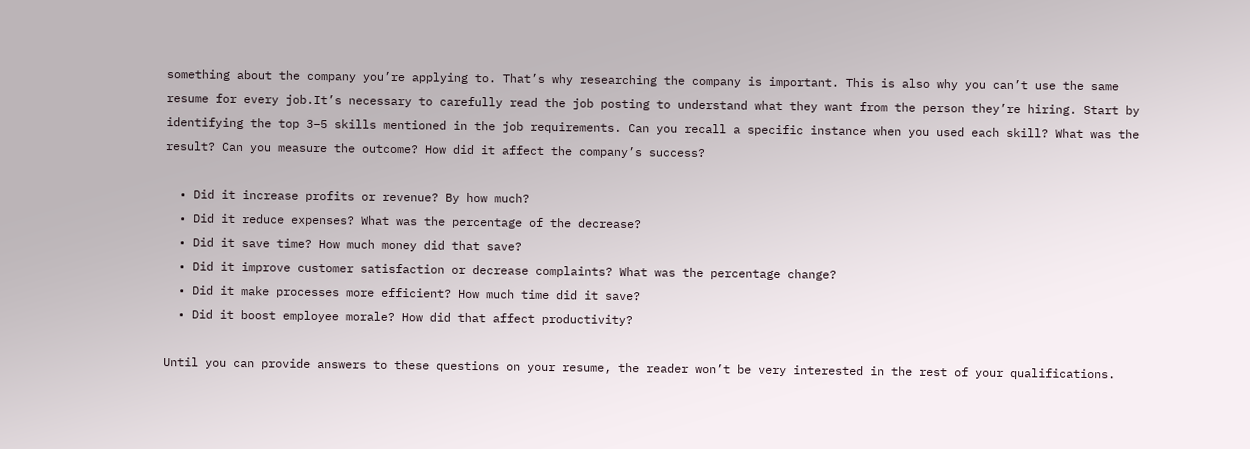something about the company you’re applying to. That’s why researching the company is important. This is also why you can’t use the same resume for every job.It’s necessary to carefully read the job posting to understand what they want from the person they’re hiring. Start by identifying the top 3–5 skills mentioned in the job requirements. Can you recall a specific instance when you used each skill? What was the result? Can you measure the outcome? How did it affect the company’s success?

  • Did it increase profits or revenue? By how much?
  • Did it reduce expenses? What was the percentage of the decrease?
  • Did it save time? How much money did that save?
  • Did it improve customer satisfaction or decrease complaints? What was the percentage change?
  • Did it make processes more efficient? How much time did it save?
  • Did it boost employee morale? How did that affect productivity?

Until you can provide answers to these questions on your resume, the reader won’t be very interested in the rest of your qualifications.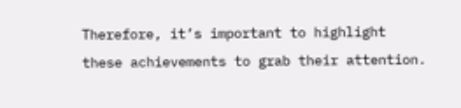Therefore, it’s important to highlight these achievements to grab their attention.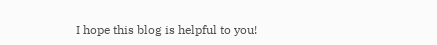I hope this blog is helpful to you!